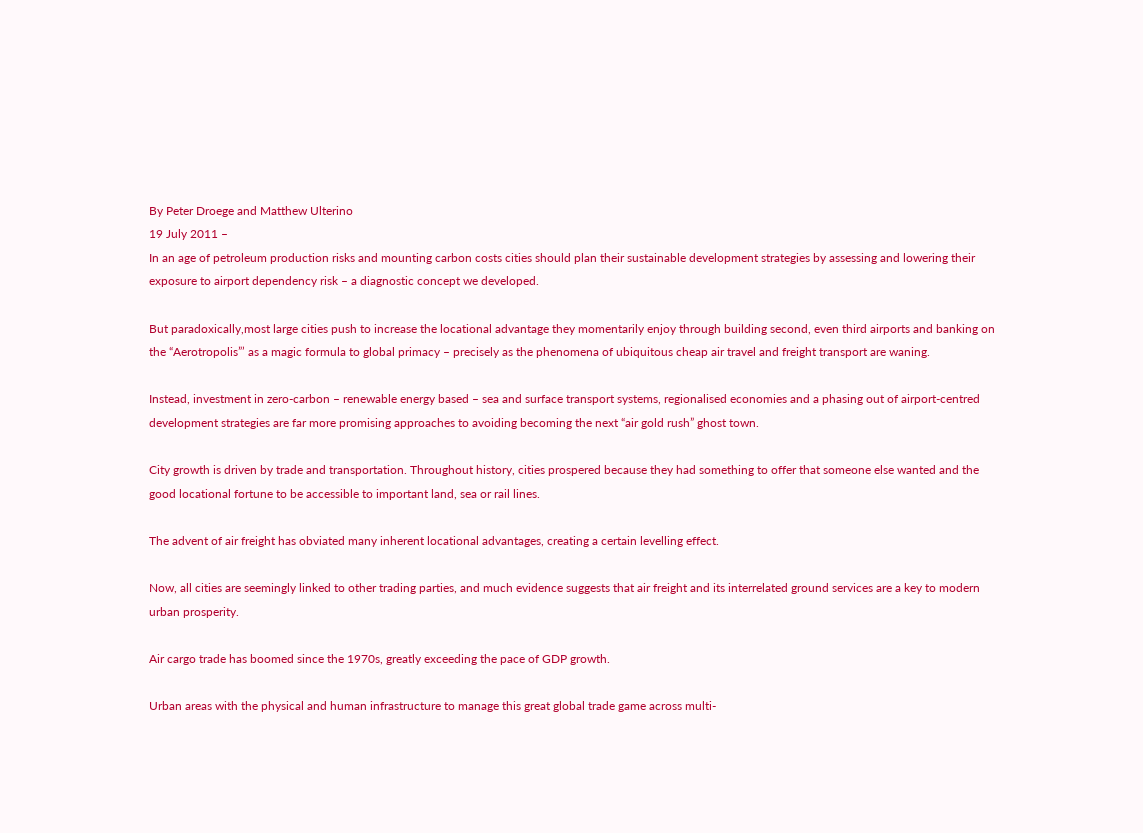By Peter Droege and Matthew Ulterino
19 July 2011 –
In an age of petroleum production risks and mounting carbon costs cities should plan their sustainable development strategies by assessing and lowering their exposure to airport dependency risk – a diagnostic concept we developed.

But paradoxically,most large cities push to increase the locational advantage they momentarily enjoy through building second, even third airports and banking on the “Aerotropolis”’ as a magic formula to global primacy – precisely as the phenomena of ubiquitous cheap air travel and freight transport are waning.

Instead, investment in zero-carbon – renewable energy based – sea and surface transport systems, regionalised economies and a phasing out of airport-centred development strategies are far more promising approaches to avoiding becoming the next “air gold rush” ghost town.

City growth is driven by trade and transportation. Throughout history, cities prospered because they had something to offer that someone else wanted and the good locational fortune to be accessible to important land, sea or rail lines.

The advent of air freight has obviated many inherent locational advantages, creating a certain levelling effect.

Now, all cities are seemingly linked to other trading parties, and much evidence suggests that air freight and its interrelated ground services are a key to modern urban prosperity.

Air cargo trade has boomed since the 1970s, greatly exceeding the pace of GDP growth.

Urban areas with the physical and human infrastructure to manage this great global trade game across multi-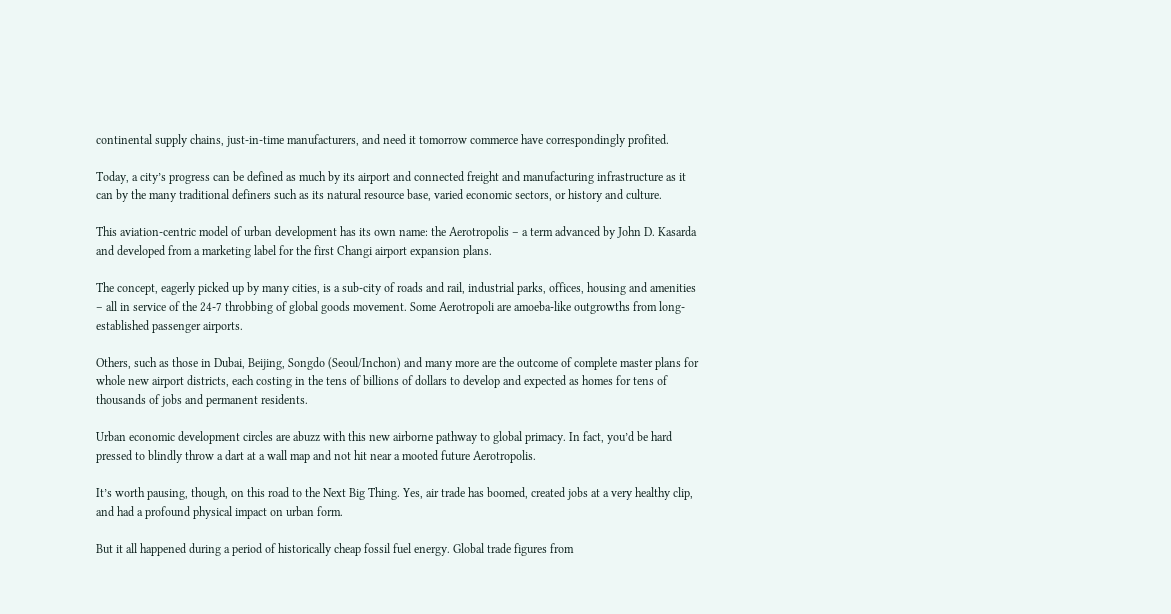continental supply chains, just-in-time manufacturers, and need it tomorrow commerce have correspondingly profited.

Today, a city’s progress can be defined as much by its airport and connected freight and manufacturing infrastructure as it can by the many traditional definers such as its natural resource base, varied economic sectors, or history and culture.

This aviation-centric model of urban development has its own name: the Aerotropolis – a term advanced by John D. Kasarda and developed from a marketing label for the first Changi airport expansion plans.

The concept, eagerly picked up by many cities, is a sub-city of roads and rail, industrial parks, offices, housing and amenities – all in service of the 24-7 throbbing of global goods movement. Some Aerotropoli are amoeba-like outgrowths from long-established passenger airports.

Others, such as those in Dubai, Beijing, Songdo (Seoul/Inchon) and many more are the outcome of complete master plans for whole new airport districts, each costing in the tens of billions of dollars to develop and expected as homes for tens of thousands of jobs and permanent residents.

Urban economic development circles are abuzz with this new airborne pathway to global primacy. In fact, you’d be hard pressed to blindly throw a dart at a wall map and not hit near a mooted future Aerotropolis.

It’s worth pausing, though, on this road to the Next Big Thing. Yes, air trade has boomed, created jobs at a very healthy clip, and had a profound physical impact on urban form.

But it all happened during a period of historically cheap fossil fuel energy. Global trade figures from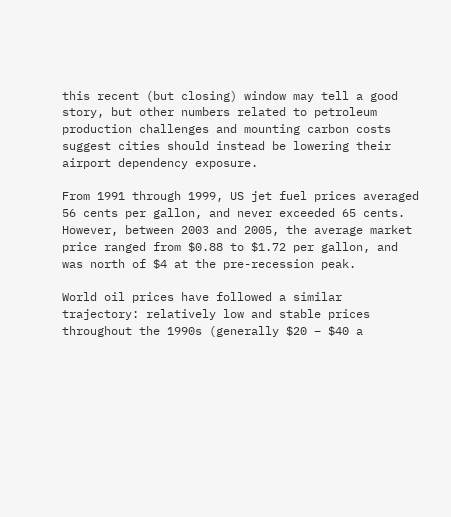this recent (but closing) window may tell a good story, but other numbers related to petroleum production challenges and mounting carbon costs suggest cities should instead be lowering their airport dependency exposure.

From 1991 through 1999, US jet fuel prices averaged 56 cents per gallon, and never exceeded 65 cents. However, between 2003 and 2005, the average market price ranged from $0.88 to $1.72 per gallon, and was north of $4 at the pre-recession peak.

World oil prices have followed a similar trajectory: relatively low and stable prices throughout the 1990s (generally $20 – $40 a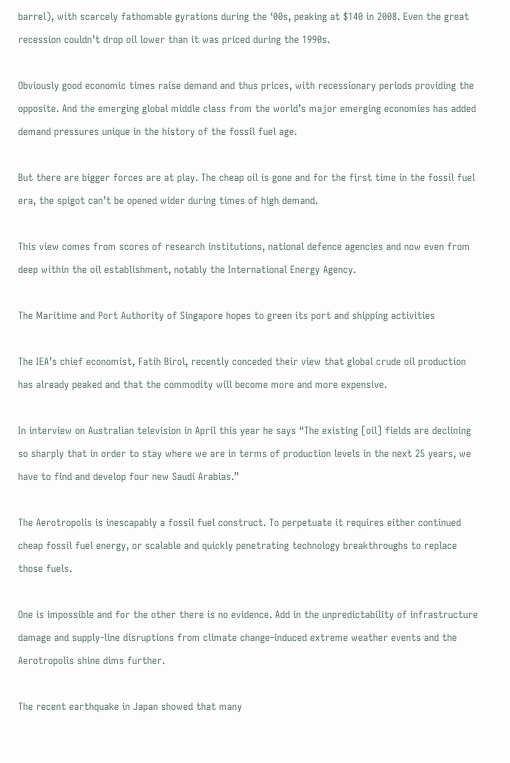barrel), with scarcely fathomable gyrations during the ‘00s, peaking at $140 in 2008. Even the great recession couldn’t drop oil lower than it was priced during the 1990s.

Obviously good economic times raise demand and thus prices, with recessionary periods providing the opposite. And the emerging global middle class from the world’s major emerging economies has added demand pressures unique in the history of the fossil fuel age.

But there are bigger forces are at play. The cheap oil is gone and for the first time in the fossil fuel era, the spigot can’t be opened wider during times of high demand.

This view comes from scores of research institutions, national defence agencies and now even from deep within the oil establishment, notably the International Energy Agency.

The Maritime and Port Authority of Singapore hopes to green its port and shipping activities

The IEA’s chief economist, Fatih Birol, recently conceded their view that global crude oil production has already peaked and that the commodity will become more and more expensive.

In interview on Australian television in April this year he says “The existing [oil] fields are declining so sharply that in order to stay where we are in terms of production levels in the next 25 years, we have to find and develop four new Saudi Arabias.”

The Aerotropolis is inescapably a fossil fuel construct. To perpetuate it requires either continued cheap fossil fuel energy, or scalable and quickly penetrating technology breakthroughs to replace those fuels.

One is impossible and for the other there is no evidence. Add in the unpredictability of infrastructure damage and supply-line disruptions from climate change-induced extreme weather events and the Aerotropolis shine dims further.

The recent earthquake in Japan showed that many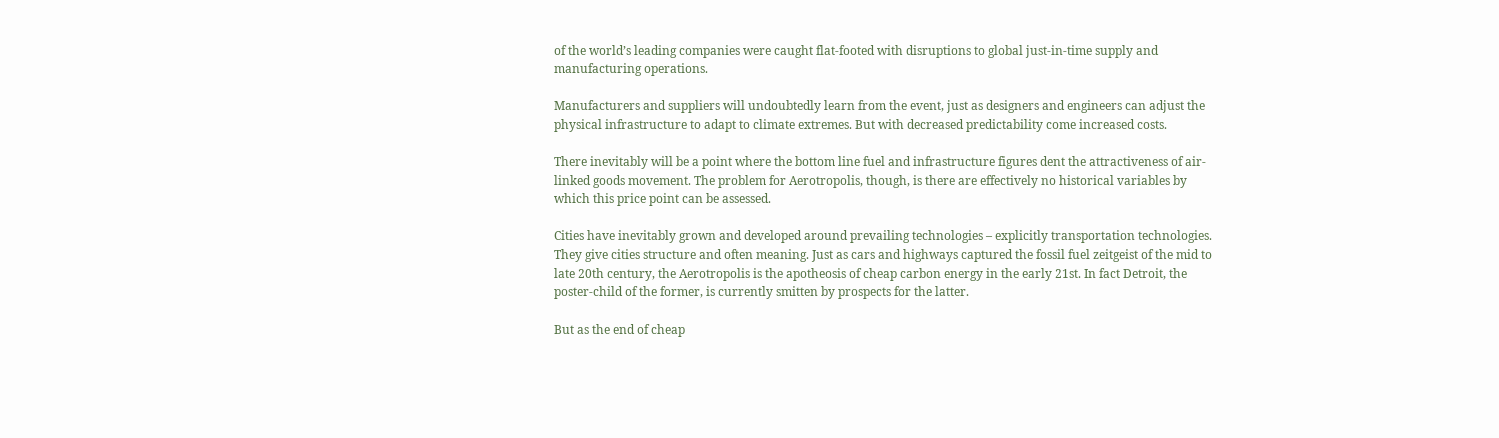of the world’s leading companies were caught flat-footed with disruptions to global just-in-time supply and manufacturing operations.

Manufacturers and suppliers will undoubtedly learn from the event, just as designers and engineers can adjust the physical infrastructure to adapt to climate extremes. But with decreased predictability come increased costs.

There inevitably will be a point where the bottom line fuel and infrastructure figures dent the attractiveness of air-linked goods movement. The problem for Aerotropolis, though, is there are effectively no historical variables by which this price point can be assessed.

Cities have inevitably grown and developed around prevailing technologies – explicitly transportation technologies. They give cities structure and often meaning. Just as cars and highways captured the fossil fuel zeitgeist of the mid to late 20th century, the Aerotropolis is the apotheosis of cheap carbon energy in the early 21st. In fact Detroit, the poster-child of the former, is currently smitten by prospects for the latter.

But as the end of cheap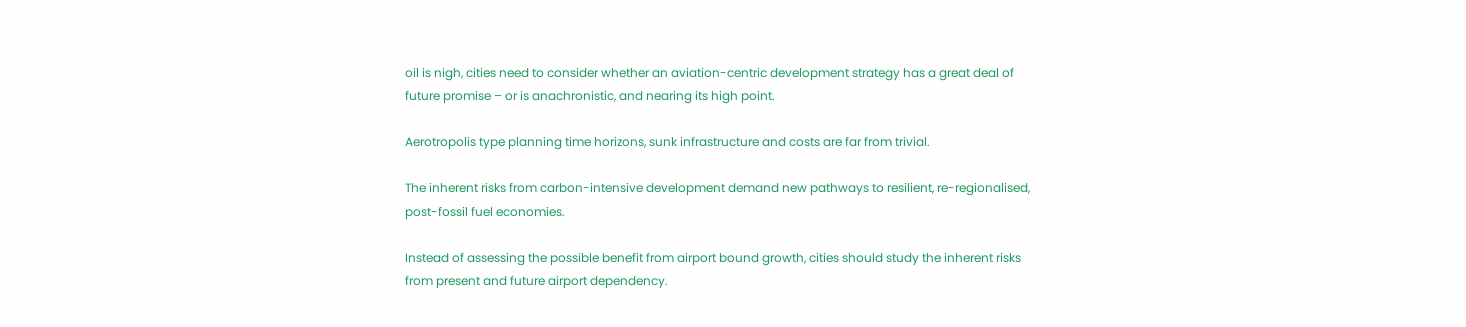oil is nigh, cities need to consider whether an aviation-centric development strategy has a great deal of future promise – or is anachronistic, and nearing its high point.

Aerotropolis type planning time horizons, sunk infrastructure and costs are far from trivial.

The inherent risks from carbon-intensive development demand new pathways to resilient, re-regionalised, post-fossil fuel economies.

Instead of assessing the possible benefit from airport bound growth, cities should study the inherent risks from present and future airport dependency.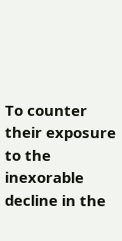To counter their exposure to the inexorable decline in the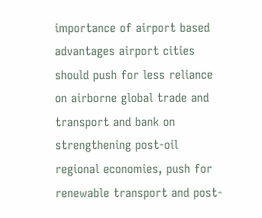importance of airport based advantages airport cities should push for less reliance on airborne global trade and transport and bank on strengthening post-oil regional economies, push for renewable transport and post-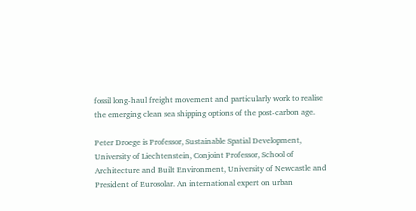fossil long-haul freight movement and particularly work to realise the emerging clean sea shipping options of the post-carbon age.

Peter Droege is Professor, Sustainable Spatial Development, University of Liechtenstein, Conjoint Professor, School of Architecture and Built Environment, University of Newcastle and President of Eurosolar. An international expert on urban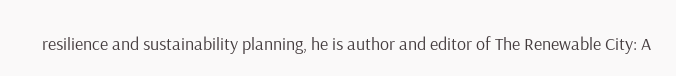resilience and sustainability planning, he is author and editor of The Renewable City: A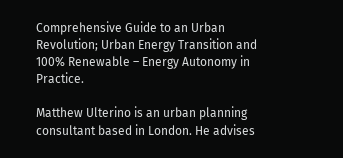Comprehensive Guide to an Urban Revolution; Urban Energy Transition and 100% Renewable – Energy Autonomy in Practice.

Matthew Ulterino is an urban planning consultant based in London. He advises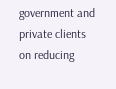government and private clients on reducing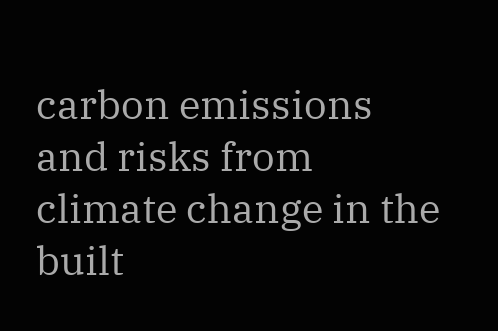carbon emissions and risks from climate change in the built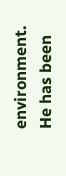environment. He has been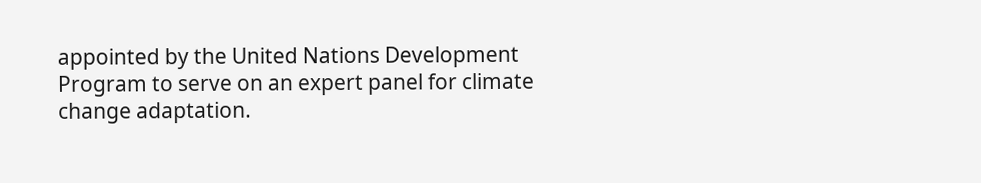appointed by the United Nations Development Program to serve on an expert panel for climate change adaptation.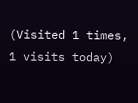(Visited 1 times, 1 visits today)